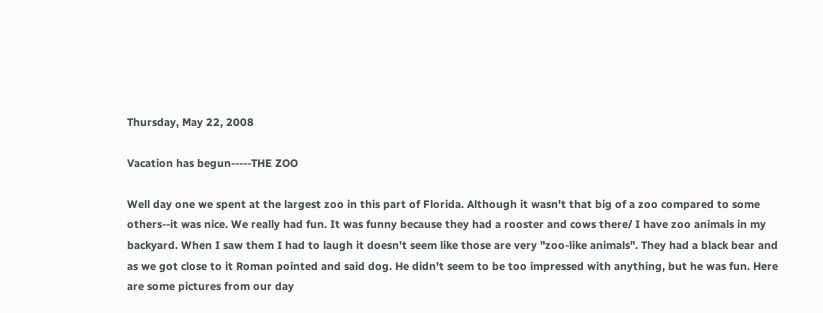Thursday, May 22, 2008

Vacation has begun-----THE ZOO

Well day one we spent at the largest zoo in this part of Florida. Although it wasn't that big of a zoo compared to some others--it was nice. We really had fun. It was funny because they had a rooster and cows there/ I have zoo animals in my backyard. When I saw them I had to laugh it doesn't seem like those are very "zoo-like animals". They had a black bear and as we got close to it Roman pointed and said dog. He didn't seem to be too impressed with anything, but he was fun. Here are some pictures from our day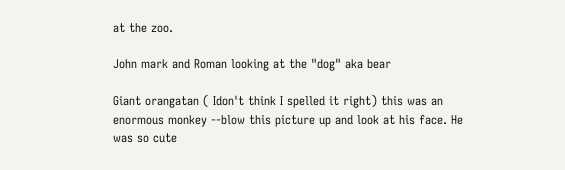at the zoo.

John mark and Roman looking at the "dog" aka bear

Giant orangatan ( Idon't think I spelled it right) this was an enormous monkey --blow this picture up and look at his face. He was so cute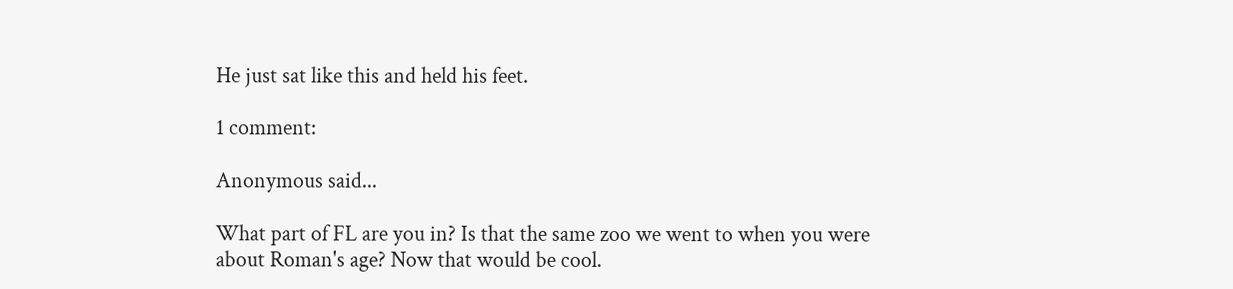He just sat like this and held his feet.

1 comment:

Anonymous said...

What part of FL are you in? Is that the same zoo we went to when you were about Roman's age? Now that would be cool.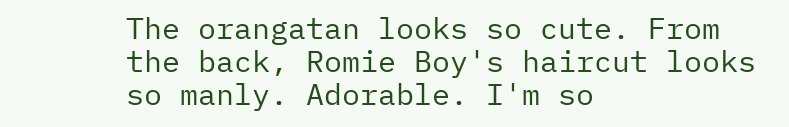The orangatan looks so cute. From the back, Romie Boy's haircut looks so manly. Adorable. I'm so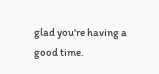glad you're having a good time.